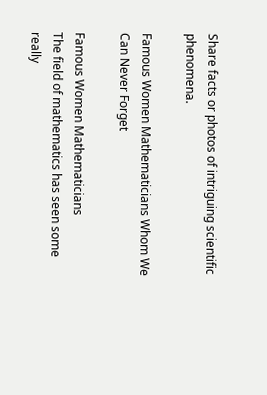Share facts or photos of intriguing scientific phenomena.

Famous Women Mathematicians Whom We Can Never Forget

Famous Women Mathematicians
The field of mathematics has seen some really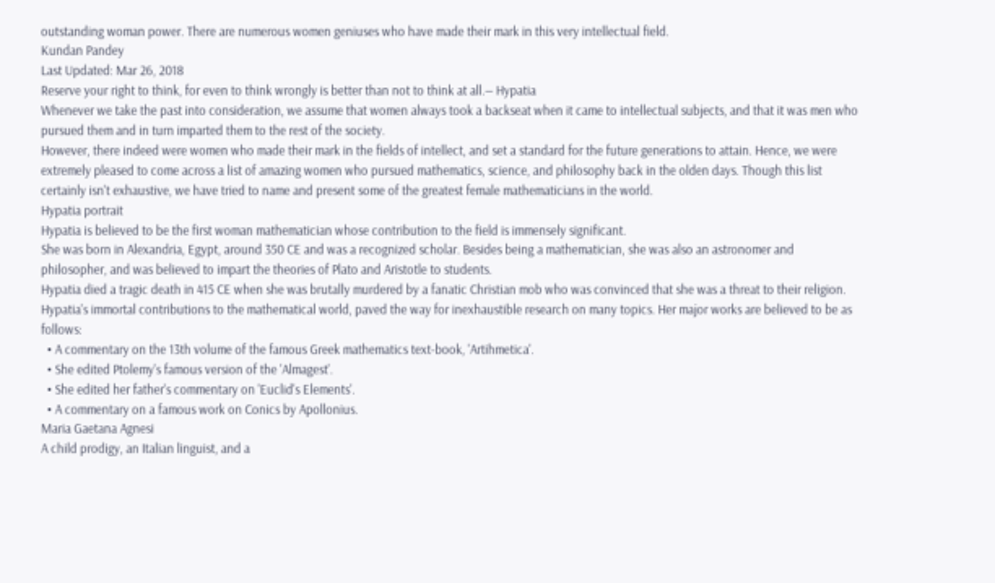outstanding woman power. There are numerous women geniuses who have made their mark in this very intellectual field.
Kundan Pandey
Last Updated: Mar 26, 2018
Reserve your right to think, for even to think wrongly is better than not to think at all.― Hypatia
Whenever we take the past into consideration, we assume that women always took a backseat when it came to intellectual subjects, and that it was men who pursued them and in turn imparted them to the rest of the society.
However, there indeed were women who made their mark in the fields of intellect, and set a standard for the future generations to attain. Hence, we were extremely pleased to come across a list of amazing women who pursued mathematics, science, and philosophy back in the olden days. Though this list certainly isn't exhaustive, we have tried to name and present some of the greatest female mathematicians in the world.
Hypatia portrait
Hypatia is believed to be the first woman mathematician whose contribution to the field is immensely significant.
She was born in Alexandria, Egypt, around 350 CE and was a recognized scholar. Besides being a mathematician, she was also an astronomer and philosopher, and was believed to impart the theories of Plato and Aristotle to students.
Hypatia died a tragic death in 415 CE when she was brutally murdered by a fanatic Christian mob who was convinced that she was a threat to their religion.
Hypatia's immortal contributions to the mathematical world, paved the way for inexhaustible research on many topics. Her major works are believed to be as follows:
  • A commentary on the 13th volume of the famous Greek mathematics text-book, 'Artihmetica'.
  • She edited Ptolemy's famous version of the 'Almagest'.
  • She edited her father's commentary on 'Euclid's Elements'.
  • A commentary on a famous work on Conics by Apollonius.
Maria Gaetana Agnesi
A child prodigy, an Italian linguist, and a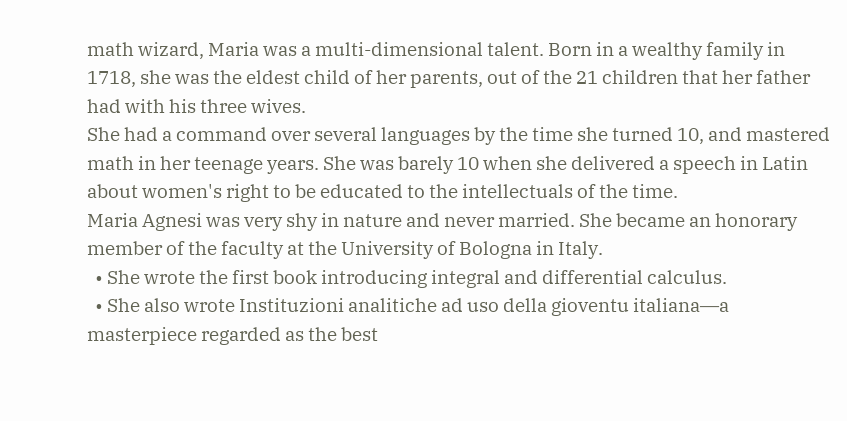math wizard, Maria was a multi-dimensional talent. Born in a wealthy family in 1718, she was the eldest child of her parents, out of the 21 children that her father had with his three wives.
She had a command over several languages by the time she turned 10, and mastered math in her teenage years. She was barely 10 when she delivered a speech in Latin about women's right to be educated to the intellectuals of the time.
Maria Agnesi was very shy in nature and never married. She became an honorary member of the faculty at the University of Bologna in Italy.
  • She wrote the first book introducing integral and differential calculus.
  • She also wrote Instituzioni analitiche ad uso della gioventu italiana―a masterpiece regarded as the best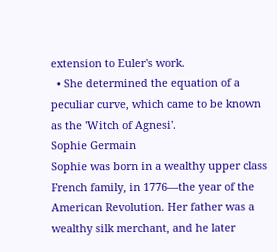extension to Euler's work.
  • She determined the equation of a peculiar curve, which came to be known as the 'Witch of Agnesi'.
Sophie Germain
Sophie was born in a wealthy upper class French family, in 1776―the year of the American Revolution. Her father was a wealthy silk merchant, and he later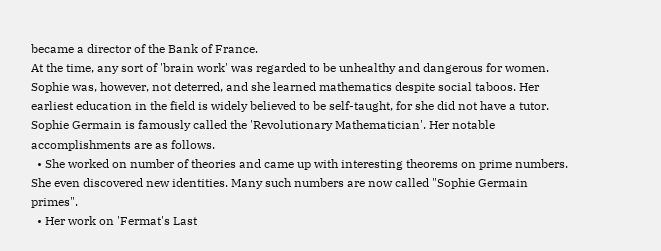became a director of the Bank of France.
At the time, any sort of 'brain work' was regarded to be unhealthy and dangerous for women. Sophie was, however, not deterred, and she learned mathematics despite social taboos. Her earliest education in the field is widely believed to be self-taught, for she did not have a tutor.
Sophie Germain is famously called the 'Revolutionary Mathematician'. Her notable accomplishments are as follows.
  • She worked on number of theories and came up with interesting theorems on prime numbers. She even discovered new identities. Many such numbers are now called "Sophie Germain primes".
  • Her work on 'Fermat's Last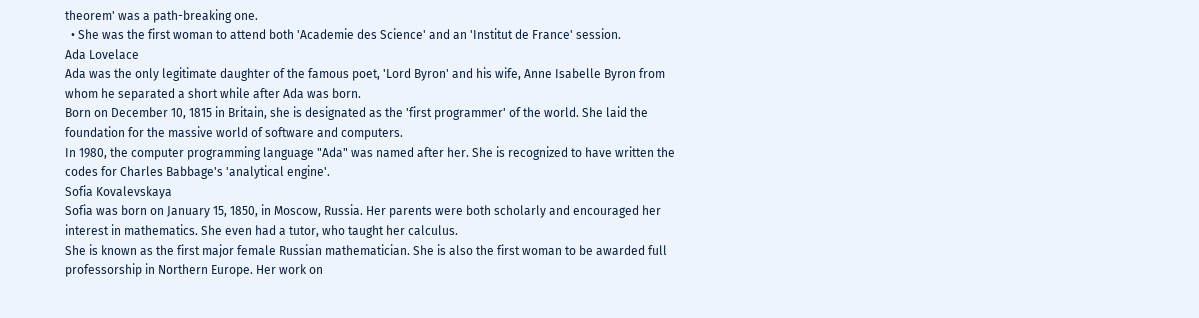theorem' was a path-breaking one.
  • She was the first woman to attend both 'Academie des Science' and an 'Institut de France' session.
Ada Lovelace
Ada was the only legitimate daughter of the famous poet, 'Lord Byron' and his wife, Anne Isabelle Byron from whom he separated a short while after Ada was born.
Born on December 10, 1815 in Britain, she is designated as the 'first programmer' of the world. She laid the foundation for the massive world of software and computers.
In 1980, the computer programming language "Ada" was named after her. She is recognized to have written the codes for Charles Babbage's 'analytical engine'.
Sofia Kovalevskaya
Sofia was born on January 15, 1850, in Moscow, Russia. Her parents were both scholarly and encouraged her interest in mathematics. She even had a tutor, who taught her calculus.
She is known as the first major female Russian mathematician. She is also the first woman to be awarded full professorship in Northern Europe. Her work on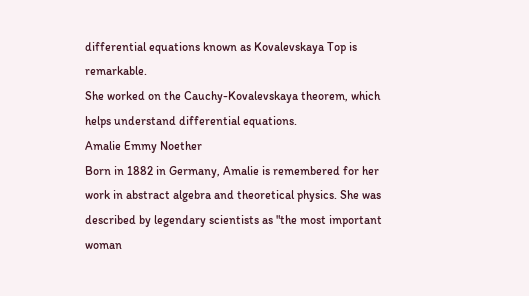differential equations known as Kovalevskaya Top is remarkable.
She worked on the Cauchy-Kovalevskaya theorem, which helps understand differential equations.
Amalie Emmy Noether
Born in 1882 in Germany, Amalie is remembered for her work in abstract algebra and theoretical physics. She was described by legendary scientists as "the most important woman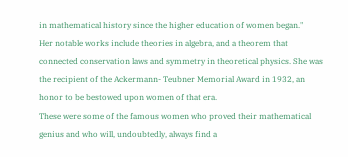in mathematical history since the higher education of women began."
Her notable works include theories in algebra, and a theorem that connected conservation laws and symmetry in theoretical physics. She was the recipient of the Ackermann- Teubner Memorial Award in 1932, an honor to be bestowed upon women of that era.
These were some of the famous women who proved their mathematical genius and who will, undoubtedly, always find a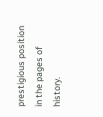prestigious position in the pages of history.